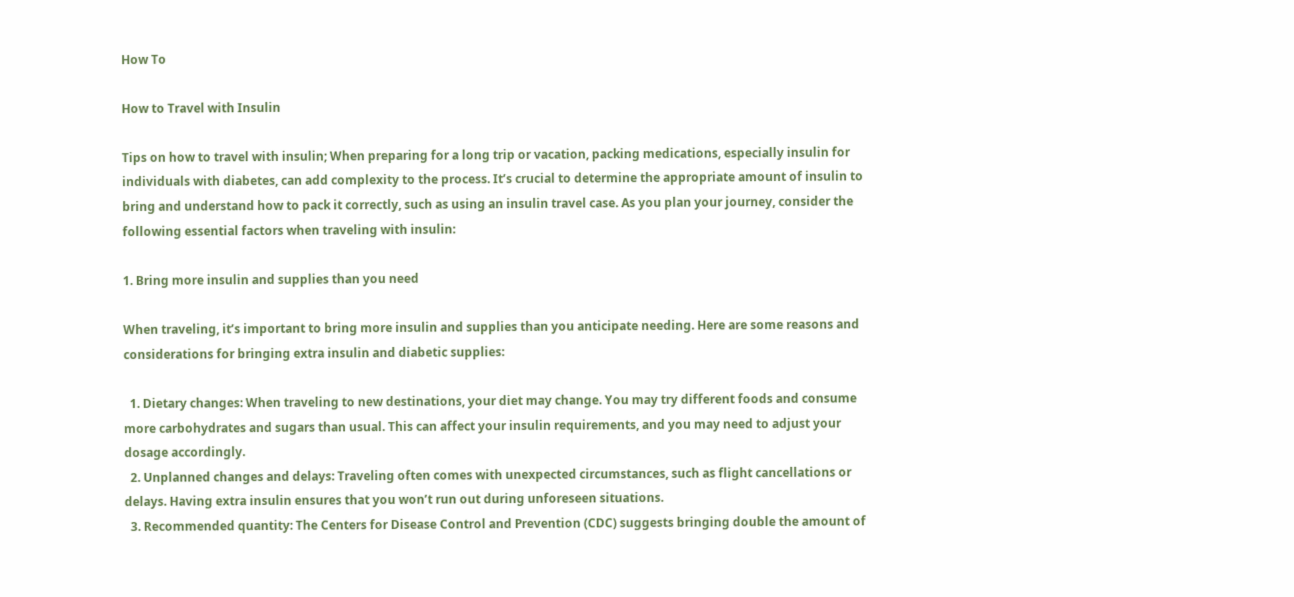How To

How to Travel with Insulin

Tips on how to travel with insulin; When preparing for a long trip or vacation, packing medications, especially insulin for individuals with diabetes, can add complexity to the process. It’s crucial to determine the appropriate amount of insulin to bring and understand how to pack it correctly, such as using an insulin travel case. As you plan your journey, consider the following essential factors when traveling with insulin:

1. Bring more insulin and supplies than you need

When traveling, it’s important to bring more insulin and supplies than you anticipate needing. Here are some reasons and considerations for bringing extra insulin and diabetic supplies:

  1. Dietary changes: When traveling to new destinations, your diet may change. You may try different foods and consume more carbohydrates and sugars than usual. This can affect your insulin requirements, and you may need to adjust your dosage accordingly.
  2. Unplanned changes and delays: Traveling often comes with unexpected circumstances, such as flight cancellations or delays. Having extra insulin ensures that you won’t run out during unforeseen situations.
  3. Recommended quantity: The Centers for Disease Control and Prevention (CDC) suggests bringing double the amount of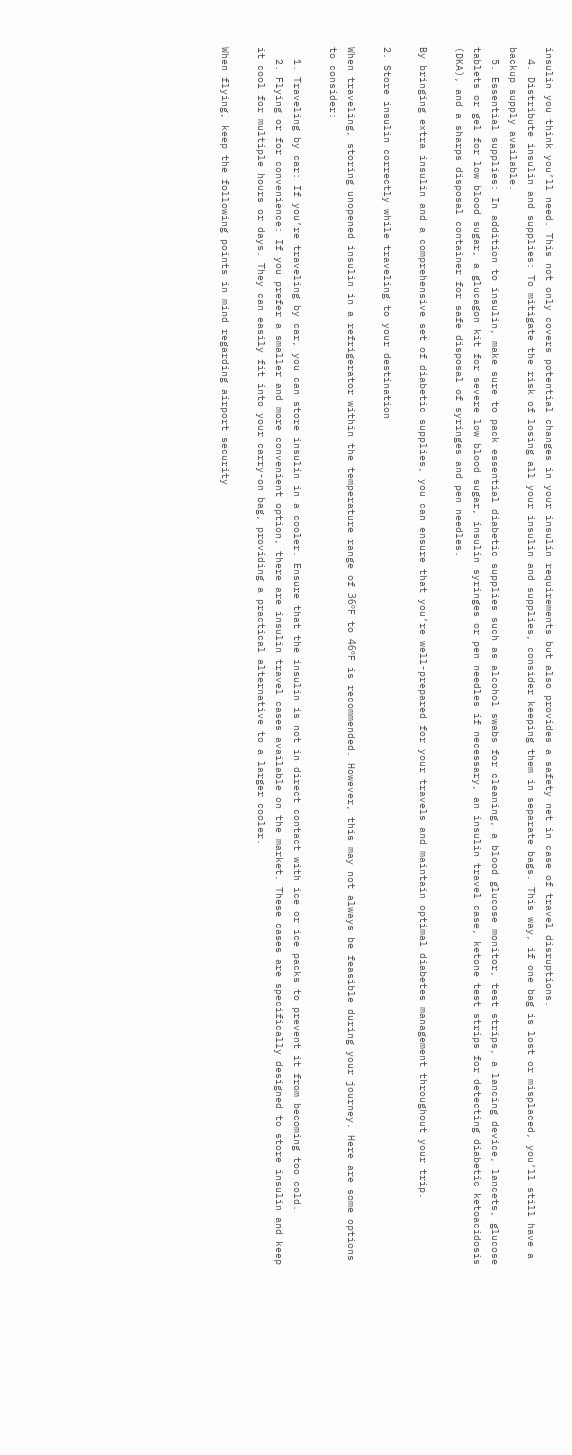insulin you think you’ll need. This not only covers potential changes in your insulin requirements but also provides a safety net in case of travel disruptions.
  4. Distribute insulin and supplies: To mitigate the risk of losing all your insulin and supplies, consider keeping them in separate bags. This way, if one bag is lost or misplaced, you’ll still have a backup supply available.
  5. Essential supplies: In addition to insulin, make sure to pack essential diabetic supplies such as alcohol swabs for cleaning, a blood glucose monitor, test strips, a lancing device, lancets, glucose tablets or gel for low blood sugar, a glucagon kit for severe low blood sugar, insulin syringes or pen needles if necessary, an insulin travel case, ketone test strips for detecting diabetic ketoacidosis (DKA), and a sharps disposal container for safe disposal of syringes and pen needles.

By bringing extra insulin and a comprehensive set of diabetic supplies, you can ensure that you’re well-prepared for your travels and maintain optimal diabetes management throughout your trip.

2. Store insulin correctly while traveling to your destination

When traveling, storing unopened insulin in a refrigerator within the temperature range of 36ºF to 46ºF is recommended. However, this may not always be feasible during your journey. Here are some options to consider:

  1. Traveling by car: If you’re traveling by car, you can store insulin in a cooler. Ensure that the insulin is not in direct contact with ice or ice packs to prevent it from becoming too cold.
  2. Flying or for convenience: If you prefer a smaller and more convenient option, there are insulin travel cases available on the market. These cases are specifically designed to store insulin and keep it cool for multiple hours or days. They can easily fit into your carry-on bag, providing a practical alternative to a larger cooler.

When flying, keep the following points in mind regarding airport security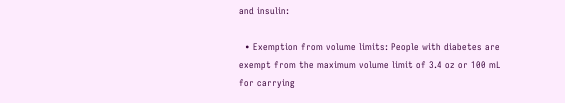and insulin:

  • Exemption from volume limits: People with diabetes are exempt from the maximum volume limit of 3.4 oz or 100 mL for carrying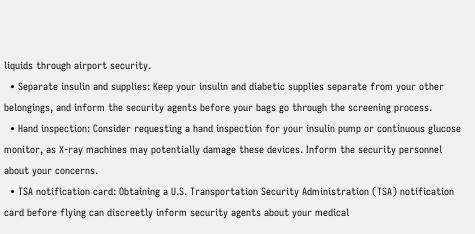liquids through airport security.
  • Separate insulin and supplies: Keep your insulin and diabetic supplies separate from your other belongings, and inform the security agents before your bags go through the screening process.
  • Hand inspection: Consider requesting a hand inspection for your insulin pump or continuous glucose monitor, as X-ray machines may potentially damage these devices. Inform the security personnel about your concerns.
  • TSA notification card: Obtaining a U.S. Transportation Security Administration (TSA) notification card before flying can discreetly inform security agents about your medical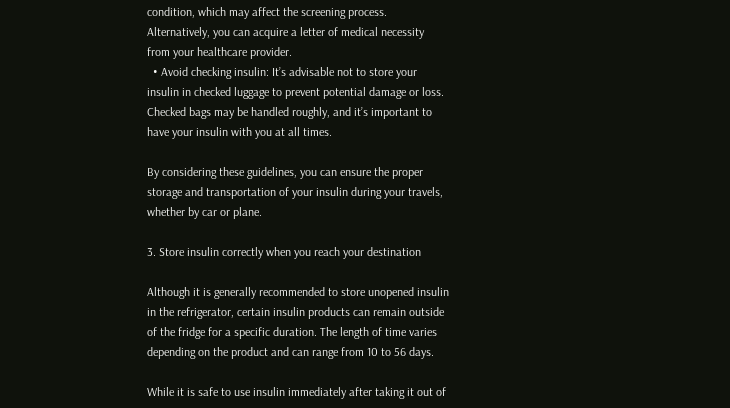condition, which may affect the screening process. Alternatively, you can acquire a letter of medical necessity from your healthcare provider.
  • Avoid checking insulin: It’s advisable not to store your insulin in checked luggage to prevent potential damage or loss. Checked bags may be handled roughly, and it’s important to have your insulin with you at all times.

By considering these guidelines, you can ensure the proper storage and transportation of your insulin during your travels, whether by car or plane.

3. Store insulin correctly when you reach your destination

Although it is generally recommended to store unopened insulin in the refrigerator, certain insulin products can remain outside of the fridge for a specific duration. The length of time varies depending on the product and can range from 10 to 56 days.

While it is safe to use insulin immediately after taking it out of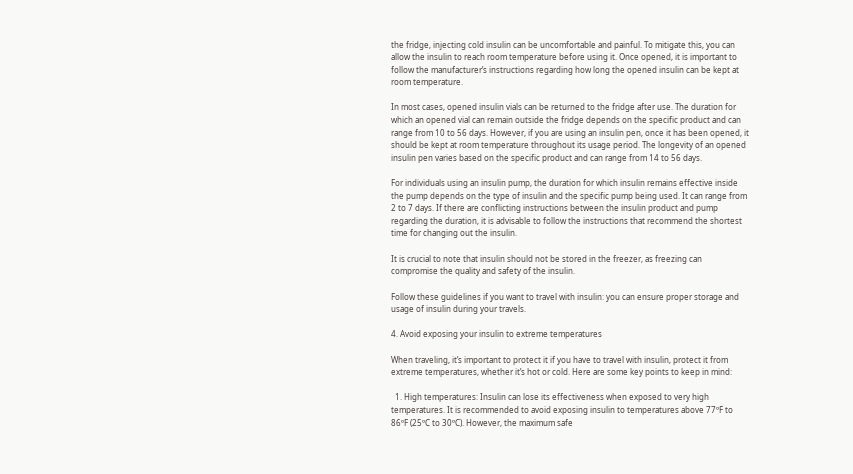the fridge, injecting cold insulin can be uncomfortable and painful. To mitigate this, you can allow the insulin to reach room temperature before using it. Once opened, it is important to follow the manufacturer’s instructions regarding how long the opened insulin can be kept at room temperature.

In most cases, opened insulin vials can be returned to the fridge after use. The duration for which an opened vial can remain outside the fridge depends on the specific product and can range from 10 to 56 days. However, if you are using an insulin pen, once it has been opened, it should be kept at room temperature throughout its usage period. The longevity of an opened insulin pen varies based on the specific product and can range from 14 to 56 days.

For individuals using an insulin pump, the duration for which insulin remains effective inside the pump depends on the type of insulin and the specific pump being used. It can range from 2 to 7 days. If there are conflicting instructions between the insulin product and pump regarding the duration, it is advisable to follow the instructions that recommend the shortest time for changing out the insulin.

It is crucial to note that insulin should not be stored in the freezer, as freezing can compromise the quality and safety of the insulin.

Follow these guidelines if you want to travel with insulin: you can ensure proper storage and usage of insulin during your travels.

4. Avoid exposing your insulin to extreme temperatures

When traveling, it’s important to protect it if you have to travel with insulin, protect it from extreme temperatures, whether it’s hot or cold. Here are some key points to keep in mind:

  1. High temperatures: Insulin can lose its effectiveness when exposed to very high temperatures. It is recommended to avoid exposing insulin to temperatures above 77ºF to 86ºF (25ºC to 30ºC). However, the maximum safe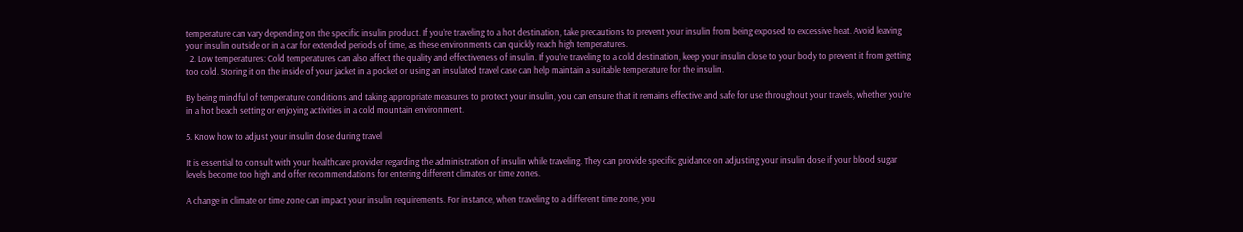temperature can vary depending on the specific insulin product. If you’re traveling to a hot destination, take precautions to prevent your insulin from being exposed to excessive heat. Avoid leaving your insulin outside or in a car for extended periods of time, as these environments can quickly reach high temperatures.
  2. Low temperatures: Cold temperatures can also affect the quality and effectiveness of insulin. If you’re traveling to a cold destination, keep your insulin close to your body to prevent it from getting too cold. Storing it on the inside of your jacket in a pocket or using an insulated travel case can help maintain a suitable temperature for the insulin.

By being mindful of temperature conditions and taking appropriate measures to protect your insulin, you can ensure that it remains effective and safe for use throughout your travels, whether you’re in a hot beach setting or enjoying activities in a cold mountain environment.

5. Know how to adjust your insulin dose during travel

It is essential to consult with your healthcare provider regarding the administration of insulin while traveling. They can provide specific guidance on adjusting your insulin dose if your blood sugar levels become too high and offer recommendations for entering different climates or time zones.

A change in climate or time zone can impact your insulin requirements. For instance, when traveling to a different time zone, you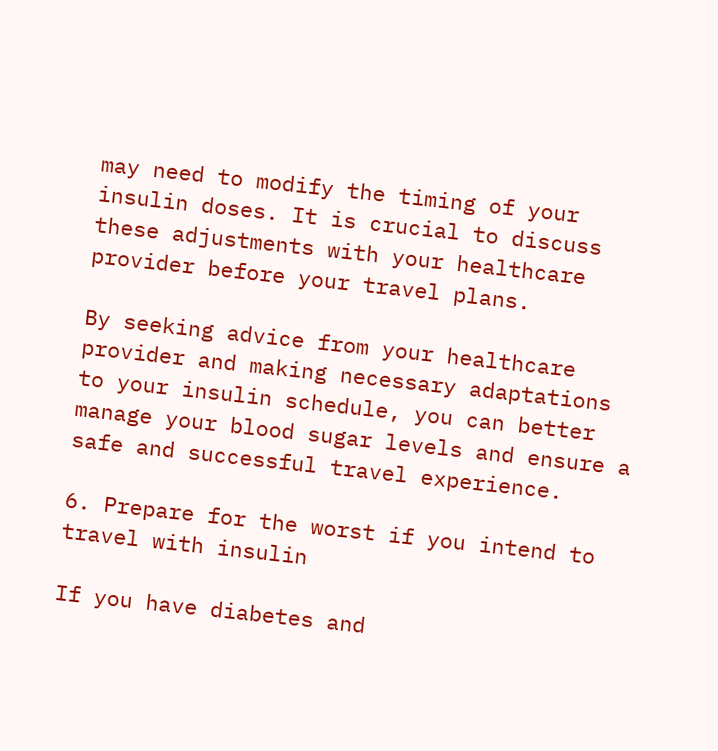may need to modify the timing of your insulin doses. It is crucial to discuss these adjustments with your healthcare provider before your travel plans.

By seeking advice from your healthcare provider and making necessary adaptations to your insulin schedule, you can better manage your blood sugar levels and ensure a safe and successful travel experience.

6. Prepare for the worst if you intend to travel with insulin

If you have diabetes and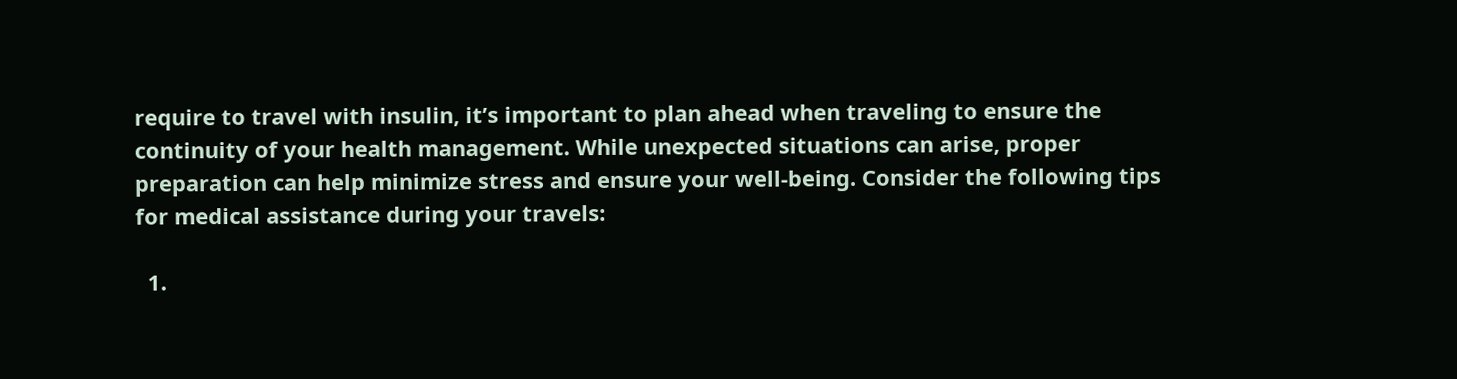require to travel with insulin, it’s important to plan ahead when traveling to ensure the continuity of your health management. While unexpected situations can arise, proper preparation can help minimize stress and ensure your well-being. Consider the following tips for medical assistance during your travels:

  1.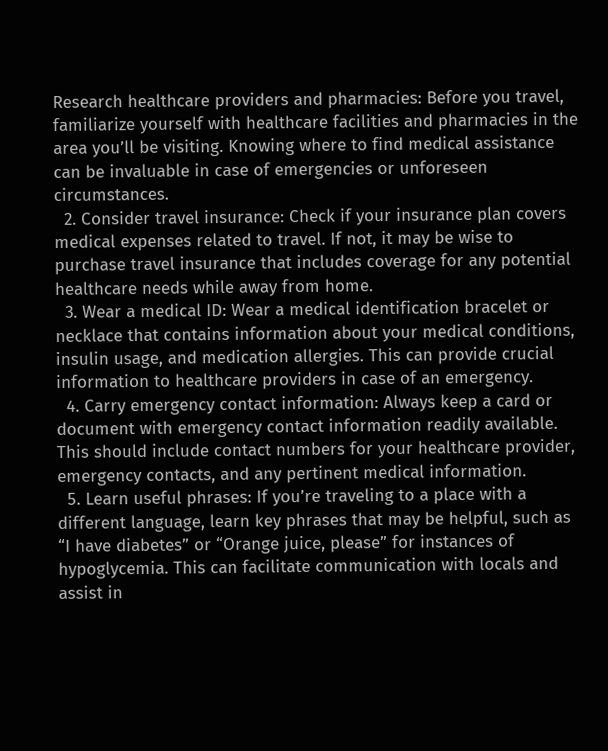Research healthcare providers and pharmacies: Before you travel, familiarize yourself with healthcare facilities and pharmacies in the area you’ll be visiting. Knowing where to find medical assistance can be invaluable in case of emergencies or unforeseen circumstances.
  2. Consider travel insurance: Check if your insurance plan covers medical expenses related to travel. If not, it may be wise to purchase travel insurance that includes coverage for any potential healthcare needs while away from home.
  3. Wear a medical ID: Wear a medical identification bracelet or necklace that contains information about your medical conditions, insulin usage, and medication allergies. This can provide crucial information to healthcare providers in case of an emergency.
  4. Carry emergency contact information: Always keep a card or document with emergency contact information readily available. This should include contact numbers for your healthcare provider, emergency contacts, and any pertinent medical information.
  5. Learn useful phrases: If you’re traveling to a place with a different language, learn key phrases that may be helpful, such as “I have diabetes” or “Orange juice, please” for instances of hypoglycemia. This can facilitate communication with locals and assist in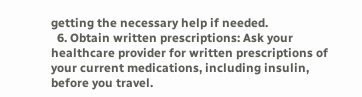getting the necessary help if needed.
  6. Obtain written prescriptions: Ask your healthcare provider for written prescriptions of your current medications, including insulin, before you travel.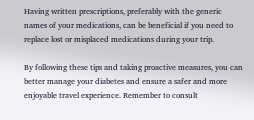Having written prescriptions, preferably with the generic names of your medications, can be beneficial if you need to replace lost or misplaced medications during your trip.

By following these tips and taking proactive measures, you can better manage your diabetes and ensure a safer and more enjoyable travel experience. Remember to consult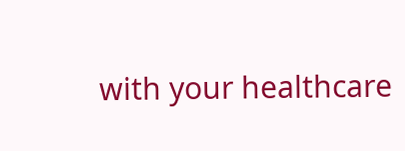with your healthcare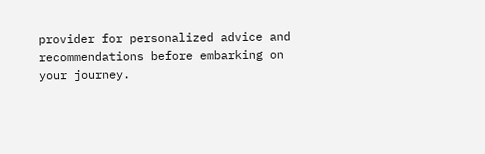provider for personalized advice and recommendations before embarking on your journey.